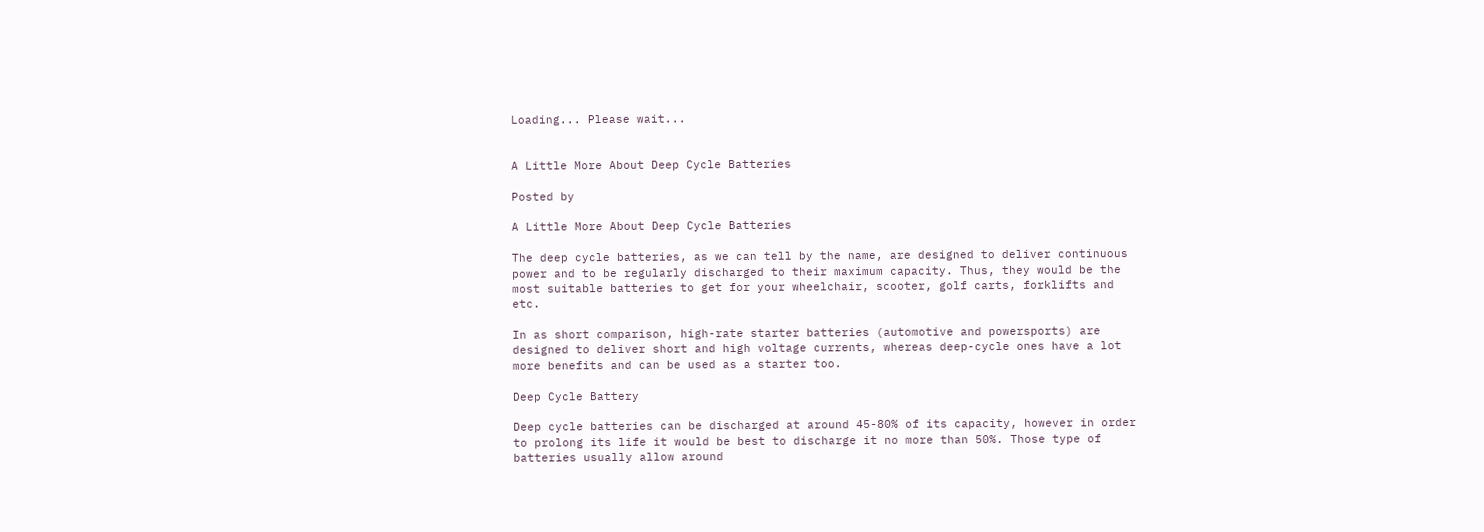Loading... Please wait...


A Little More About Deep Cycle Batteries

Posted by

A Little More About Deep Cycle Batteries

The deep cycle batteries, as we can tell by the name, are designed to deliver continuous power and to be regularly discharged to their maximum capacity. Thus, they would be the most suitable batteries to get for your wheelchair, scooter, golf carts, forklifts and etc.

In as short comparison, high-rate starter batteries (automotive and powersports) are designed to deliver short and high voltage currents, whereas deep-cycle ones have a lot more benefits and can be used as a starter too.

Deep Cycle Battery

Deep cycle batteries can be discharged at around 45-80% of its capacity, however in order to prolong its life it would be best to discharge it no more than 50%. Those type of batteries usually allow around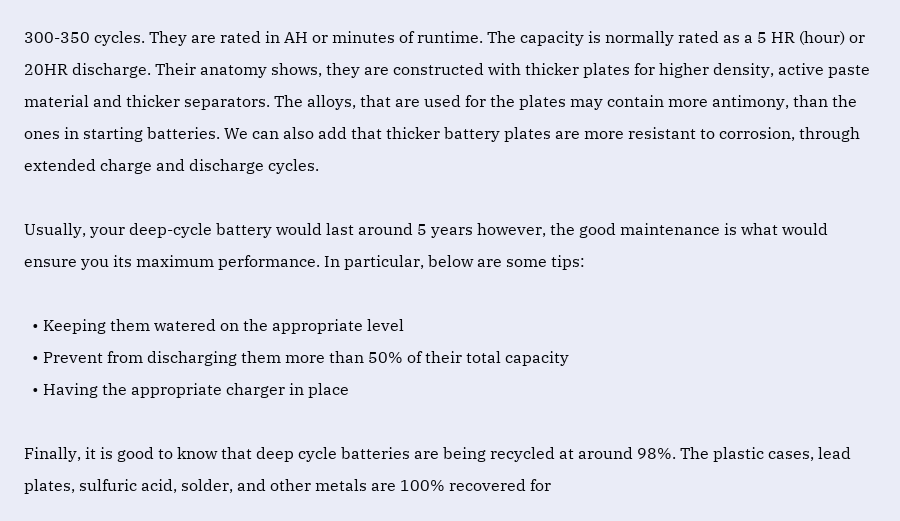300-350 cycles. They are rated in AH or minutes of runtime. The capacity is normally rated as a 5 HR (hour) or 20HR discharge. Their anatomy shows, they are constructed with thicker plates for higher density, active paste material and thicker separators. The alloys, that are used for the plates may contain more antimony, than the ones in starting batteries. We can also add that thicker battery plates are more resistant to corrosion, through extended charge and discharge cycles.

Usually, your deep-cycle battery would last around 5 years however, the good maintenance is what would ensure you its maximum performance. In particular, below are some tips:

  • Keeping them watered on the appropriate level
  • Prevent from discharging them more than 50% of their total capacity
  • Having the appropriate charger in place

Finally, it is good to know that deep cycle batteries are being recycled at around 98%. The plastic cases, lead plates, sulfuric acid, solder, and other metals are 100% recovered for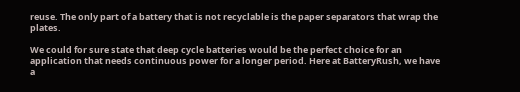reuse. The only part of a battery that is not recyclable is the paper separators that wrap the plates.

We could for sure state that deep cycle batteries would be the perfect choice for an application that needs continuous power for a longer period. Here at BatteryRush, we have a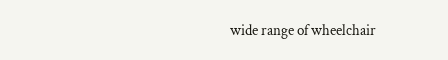wide range of wheelchair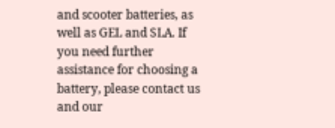and scooter batteries, as well as GEL and SLA. If you need further assistance for choosing a battery, please contact us and our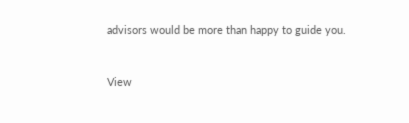advisors would be more than happy to guide you.


View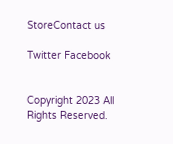StoreContact us

Twitter Facebook


Copyright 2023 All Rights Reserved.